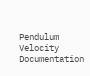Pendulum Velocity Documentation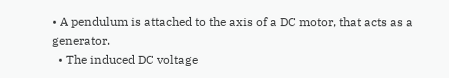• A pendulum is attached to the axis of a DC motor, that acts as a generator.
  • The induced DC voltage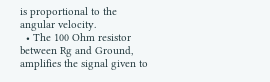is proportional to the angular velocity.
  • The 100 Ohm resistor between Rg and Ground, amplifies the signal given to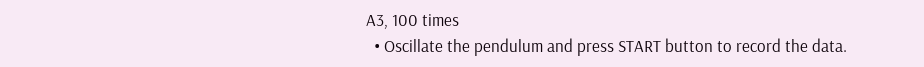A3, 100 times
  • Oscillate the pendulum and press START button to record the data.